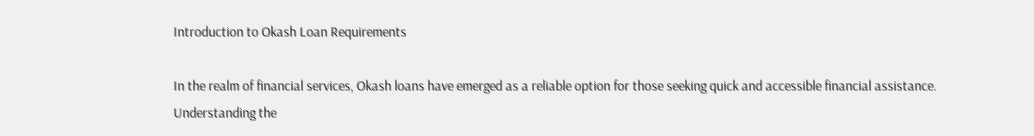Introduction to Okash Loan Requirements

In the realm of financial services, Okash loans have emerged as a reliable option for those seeking quick and accessible financial assistance. Understanding the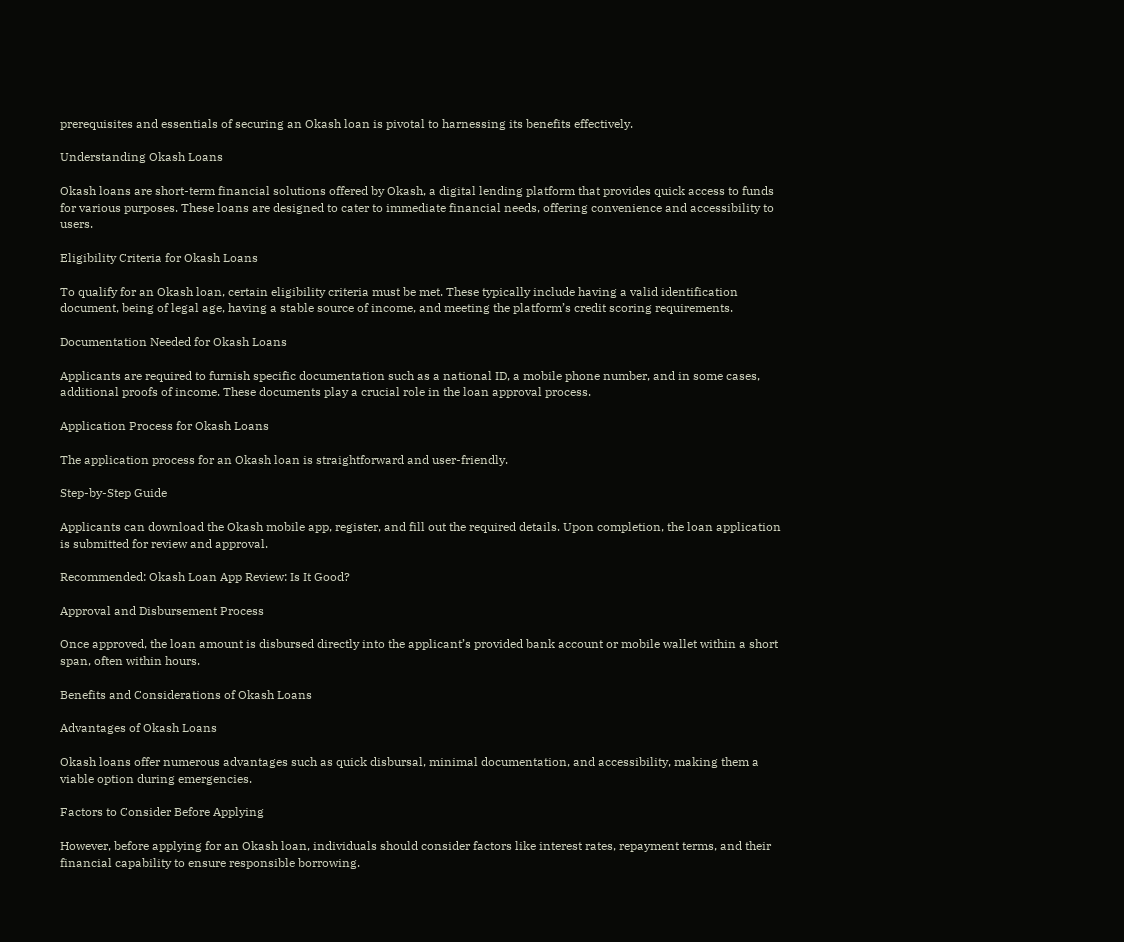prerequisites and essentials of securing an Okash loan is pivotal to harnessing its benefits effectively.

Understanding Okash Loans

Okash loans are short-term financial solutions offered by Okash, a digital lending platform that provides quick access to funds for various purposes. These loans are designed to cater to immediate financial needs, offering convenience and accessibility to users.

Eligibility Criteria for Okash Loans

To qualify for an Okash loan, certain eligibility criteria must be met. These typically include having a valid identification document, being of legal age, having a stable source of income, and meeting the platform’s credit scoring requirements.

Documentation Needed for Okash Loans

Applicants are required to furnish specific documentation such as a national ID, a mobile phone number, and in some cases, additional proofs of income. These documents play a crucial role in the loan approval process.

Application Process for Okash Loans

The application process for an Okash loan is straightforward and user-friendly.

Step-by-Step Guide

Applicants can download the Okash mobile app, register, and fill out the required details. Upon completion, the loan application is submitted for review and approval.

Recommended: Okash Loan App Review: Is It Good?

Approval and Disbursement Process

Once approved, the loan amount is disbursed directly into the applicant’s provided bank account or mobile wallet within a short span, often within hours.

Benefits and Considerations of Okash Loans

Advantages of Okash Loans

Okash loans offer numerous advantages such as quick disbursal, minimal documentation, and accessibility, making them a viable option during emergencies.

Factors to Consider Before Applying

However, before applying for an Okash loan, individuals should consider factors like interest rates, repayment terms, and their financial capability to ensure responsible borrowing.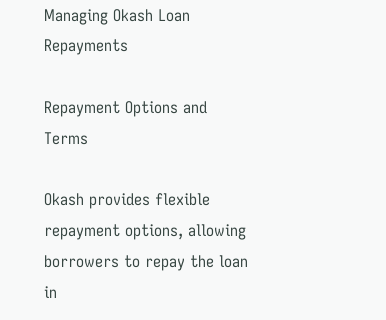Managing Okash Loan Repayments

Repayment Options and Terms

Okash provides flexible repayment options, allowing borrowers to repay the loan in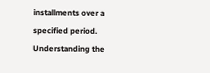installments over a specified period. Understanding the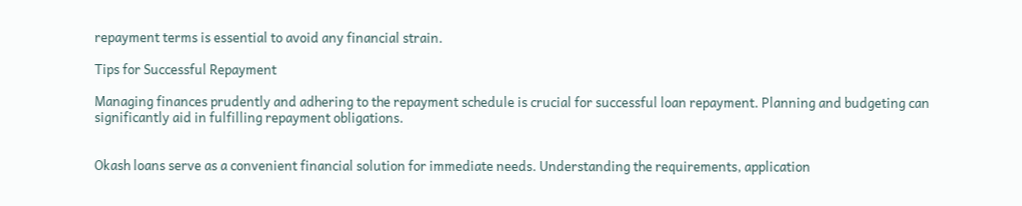repayment terms is essential to avoid any financial strain.

Tips for Successful Repayment

Managing finances prudently and adhering to the repayment schedule is crucial for successful loan repayment. Planning and budgeting can significantly aid in fulfilling repayment obligations.


Okash loans serve as a convenient financial solution for immediate needs. Understanding the requirements, application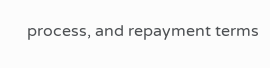process, and repayment terms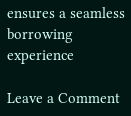ensures a seamless borrowing experience

Leave a Comment